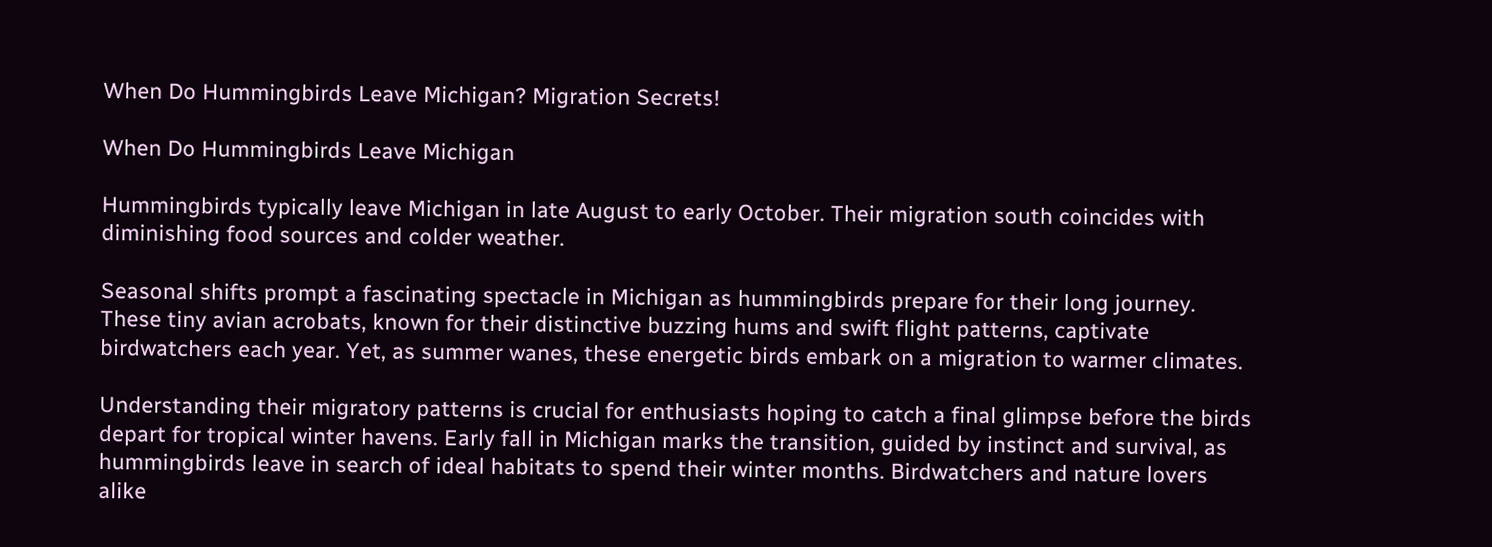When Do Hummingbirds Leave Michigan? Migration Secrets!

When Do Hummingbirds Leave Michigan

Hummingbirds typically leave Michigan in late August to early October. Their migration south coincides with diminishing food sources and colder weather.

Seasonal shifts prompt a fascinating spectacle in Michigan as hummingbirds prepare for their long journey. These tiny avian acrobats, known for their distinctive buzzing hums and swift flight patterns, captivate birdwatchers each year. Yet, as summer wanes, these energetic birds embark on a migration to warmer climates.

Understanding their migratory patterns is crucial for enthusiasts hoping to catch a final glimpse before the birds depart for tropical winter havens. Early fall in Michigan marks the transition, guided by instinct and survival, as hummingbirds leave in search of ideal habitats to spend their winter months. Birdwatchers and nature lovers alike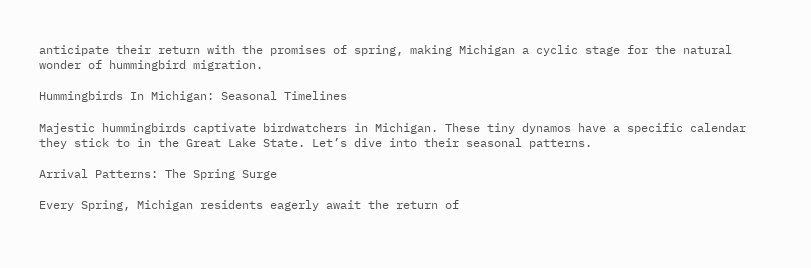anticipate their return with the promises of spring, making Michigan a cyclic stage for the natural wonder of hummingbird migration.

Hummingbirds In Michigan: Seasonal Timelines

Majestic hummingbirds captivate birdwatchers in Michigan. These tiny dynamos have a specific calendar they stick to in the Great Lake State. Let’s dive into their seasonal patterns.

Arrival Patterns: The Spring Surge

Every Spring, Michigan residents eagerly await the return of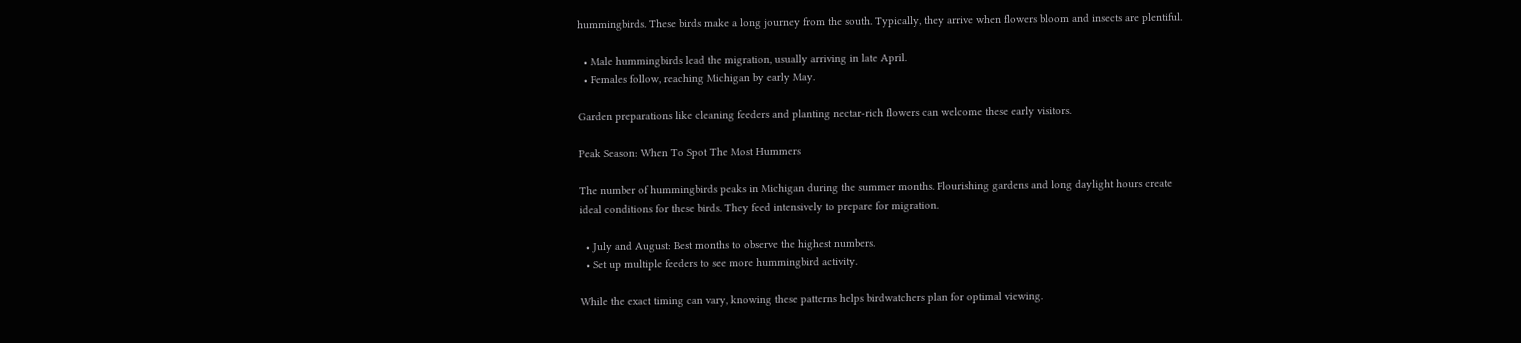hummingbirds. These birds make a long journey from the south. Typically, they arrive when flowers bloom and insects are plentiful.

  • Male hummingbirds lead the migration, usually arriving in late April.
  • Females follow, reaching Michigan by early May.

Garden preparations like cleaning feeders and planting nectar-rich flowers can welcome these early visitors.

Peak Season: When To Spot The Most Hummers

The number of hummingbirds peaks in Michigan during the summer months. Flourishing gardens and long daylight hours create ideal conditions for these birds. They feed intensively to prepare for migration.

  • July and August: Best months to observe the highest numbers.
  • Set up multiple feeders to see more hummingbird activity.

While the exact timing can vary, knowing these patterns helps birdwatchers plan for optimal viewing.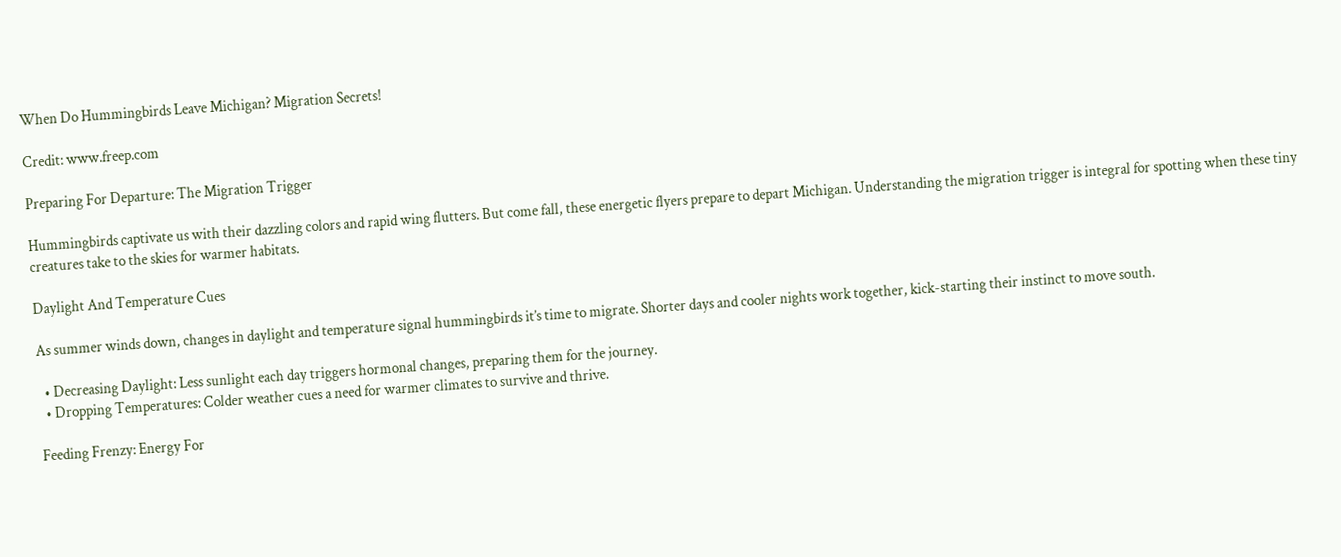When Do Hummingbirds Leave Michigan? Migration Secrets!

Credit: www.freep.com

Preparing For Departure: The Migration Trigger

Hummingbirds captivate us with their dazzling colors and rapid wing flutters. But come fall, these energetic flyers prepare to depart Michigan. Understanding the migration trigger is integral for spotting when these tiny creatures take to the skies for warmer habitats.

Daylight And Temperature Cues

As summer winds down, changes in daylight and temperature signal hummingbirds it’s time to migrate. Shorter days and cooler nights work together, kick-starting their instinct to move south.

  • Decreasing Daylight: Less sunlight each day triggers hormonal changes, preparing them for the journey.
  • Dropping Temperatures: Colder weather cues a need for warmer climates to survive and thrive.

Feeding Frenzy: Energy For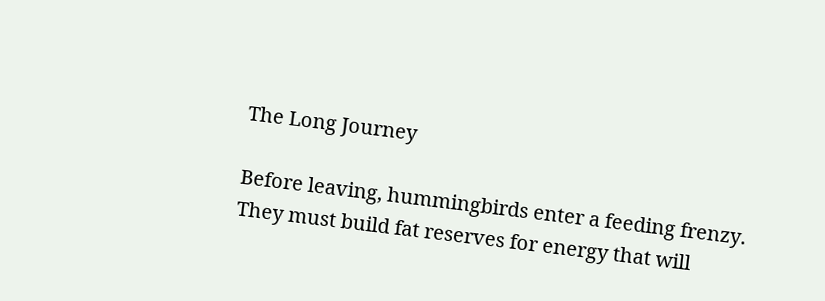The Long Journey

Before leaving, hummingbirds enter a feeding frenzy. They must build fat reserves for energy that will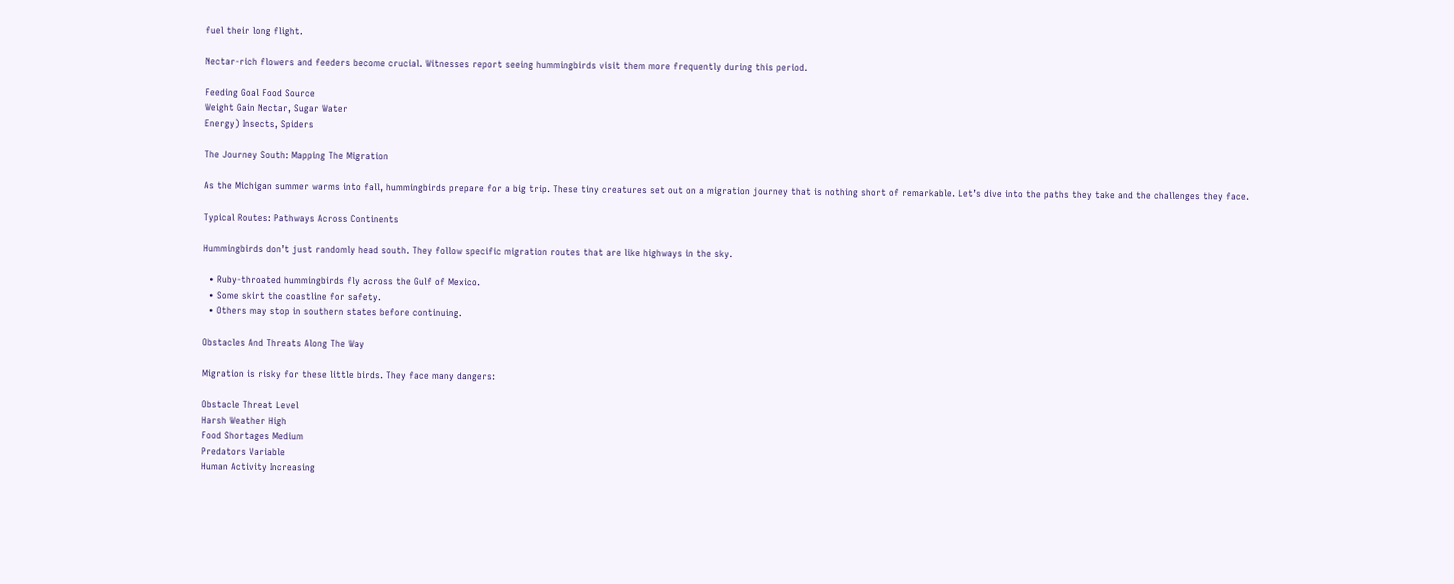fuel their long flight.

Nectar-rich flowers and feeders become crucial. Witnesses report seeing hummingbirds visit them more frequently during this period.

Feeding Goal Food Source
Weight Gain Nectar, Sugar Water
Energy) Insects, Spiders

The Journey South: Mapping The Migration

As the Michigan summer warms into fall, hummingbirds prepare for a big trip. These tiny creatures set out on a migration journey that is nothing short of remarkable. Let’s dive into the paths they take and the challenges they face.

Typical Routes: Pathways Across Continents

Hummingbirds don’t just randomly head south. They follow specific migration routes that are like highways in the sky.

  • Ruby-throated hummingbirds fly across the Gulf of Mexico.
  • Some skirt the coastline for safety.
  • Others may stop in southern states before continuing.

Obstacles And Threats Along The Way

Migration is risky for these little birds. They face many dangers:

Obstacle Threat Level
Harsh Weather High
Food Shortages Medium
Predators Variable
Human Activity Increasing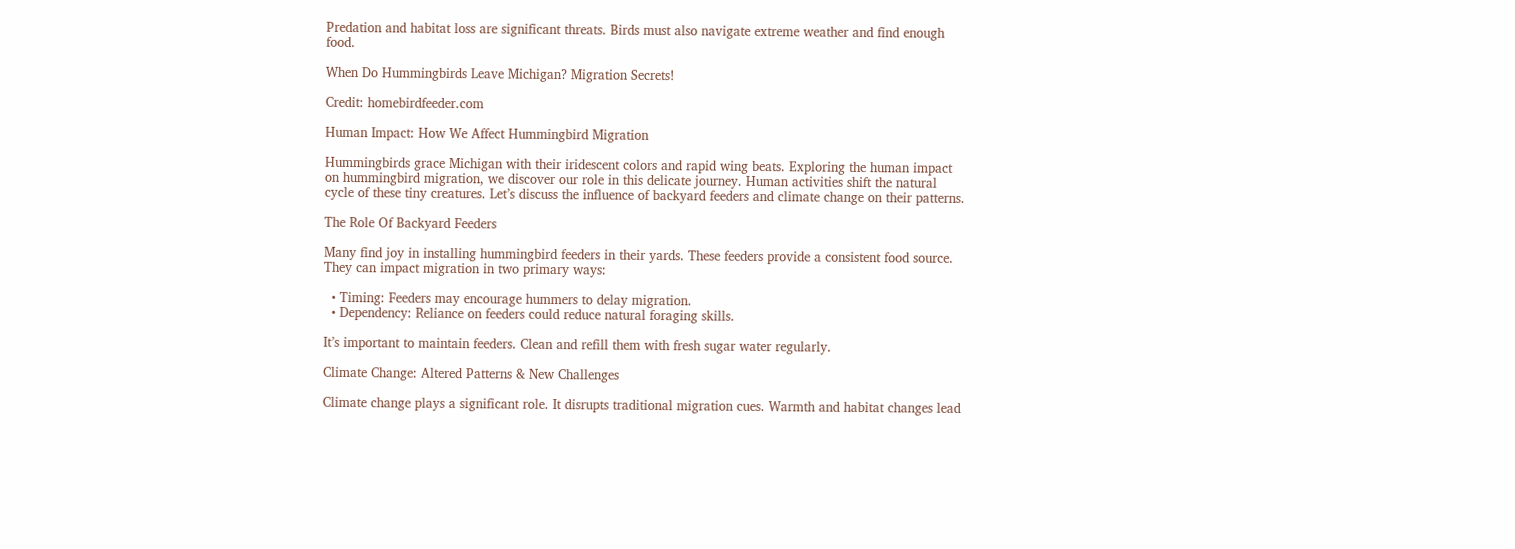Predation and habitat loss are significant threats. Birds must also navigate extreme weather and find enough food.

When Do Hummingbirds Leave Michigan? Migration Secrets!

Credit: homebirdfeeder.com

Human Impact: How We Affect Hummingbird Migration

Hummingbirds grace Michigan with their iridescent colors and rapid wing beats. Exploring the human impact on hummingbird migration, we discover our role in this delicate journey. Human activities shift the natural cycle of these tiny creatures. Let’s discuss the influence of backyard feeders and climate change on their patterns.

The Role Of Backyard Feeders

Many find joy in installing hummingbird feeders in their yards. These feeders provide a consistent food source. They can impact migration in two primary ways:

  • Timing: Feeders may encourage hummers to delay migration.
  • Dependency: Reliance on feeders could reduce natural foraging skills.

It’s important to maintain feeders. Clean and refill them with fresh sugar water regularly.

Climate Change: Altered Patterns & New Challenges

Climate change plays a significant role. It disrupts traditional migration cues. Warmth and habitat changes lead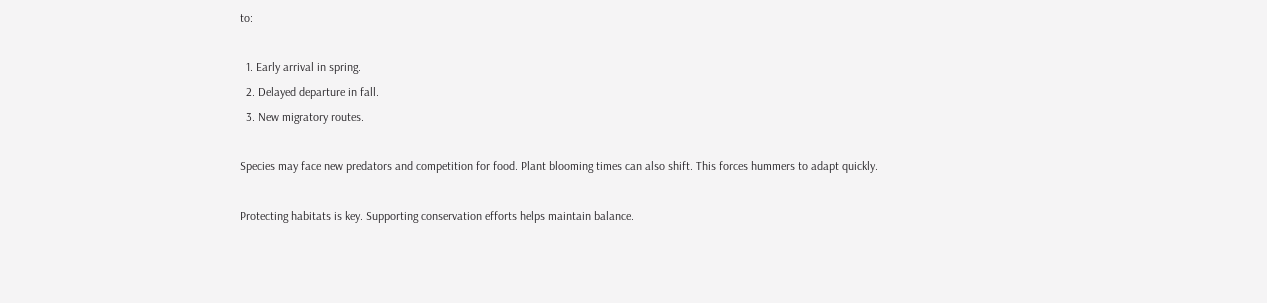to:

  1. Early arrival in spring.
  2. Delayed departure in fall.
  3. New migratory routes.

Species may face new predators and competition for food. Plant blooming times can also shift. This forces hummers to adapt quickly.

Protecting habitats is key. Supporting conservation efforts helps maintain balance.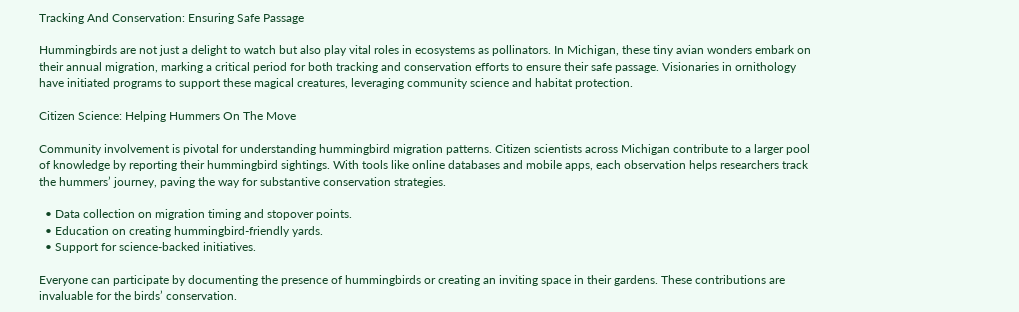Tracking And Conservation: Ensuring Safe Passage

Hummingbirds are not just a delight to watch but also play vital roles in ecosystems as pollinators. In Michigan, these tiny avian wonders embark on their annual migration, marking a critical period for both tracking and conservation efforts to ensure their safe passage. Visionaries in ornithology have initiated programs to support these magical creatures, leveraging community science and habitat protection.

Citizen Science: Helping Hummers On The Move

Community involvement is pivotal for understanding hummingbird migration patterns. Citizen scientists across Michigan contribute to a larger pool of knowledge by reporting their hummingbird sightings. With tools like online databases and mobile apps, each observation helps researchers track the hummers’ journey, paving the way for substantive conservation strategies.

  • Data collection on migration timing and stopover points.
  • Education on creating hummingbird-friendly yards.
  • Support for science-backed initiatives.

Everyone can participate by documenting the presence of hummingbirds or creating an inviting space in their gardens. These contributions are invaluable for the birds’ conservation.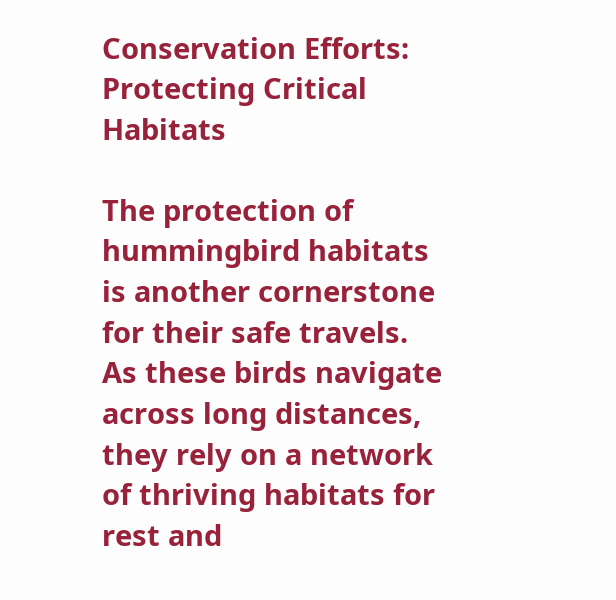Conservation Efforts: Protecting Critical Habitats

The protection of hummingbird habitats is another cornerstone for their safe travels. As these birds navigate across long distances, they rely on a network of thriving habitats for rest and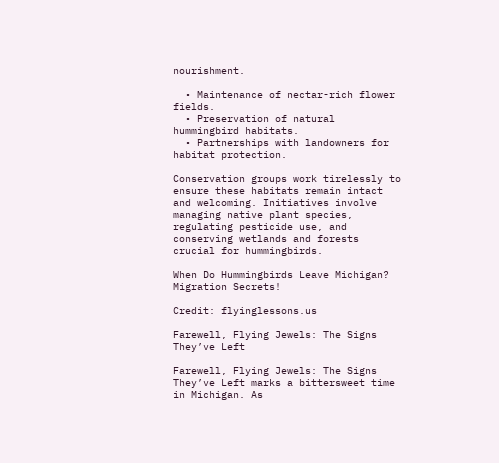nourishment.

  • Maintenance of nectar-rich flower fields.
  • Preservation of natural hummingbird habitats.
  • Partnerships with landowners for habitat protection.

Conservation groups work tirelessly to ensure these habitats remain intact and welcoming. Initiatives involve managing native plant species, regulating pesticide use, and conserving wetlands and forests crucial for hummingbirds.

When Do Hummingbirds Leave Michigan? Migration Secrets!

Credit: flyinglessons.us

Farewell, Flying Jewels: The Signs They’ve Left

Farewell, Flying Jewels: The Signs They’ve Left marks a bittersweet time in Michigan. As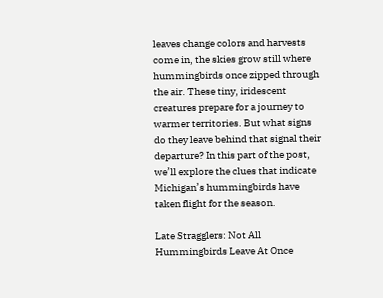leaves change colors and harvests come in, the skies grow still where hummingbirds once zipped through the air. These tiny, iridescent creatures prepare for a journey to warmer territories. But what signs do they leave behind that signal their departure? In this part of the post, we’ll explore the clues that indicate Michigan’s hummingbirds have taken flight for the season.

Late Stragglers: Not All Hummingbirds Leave At Once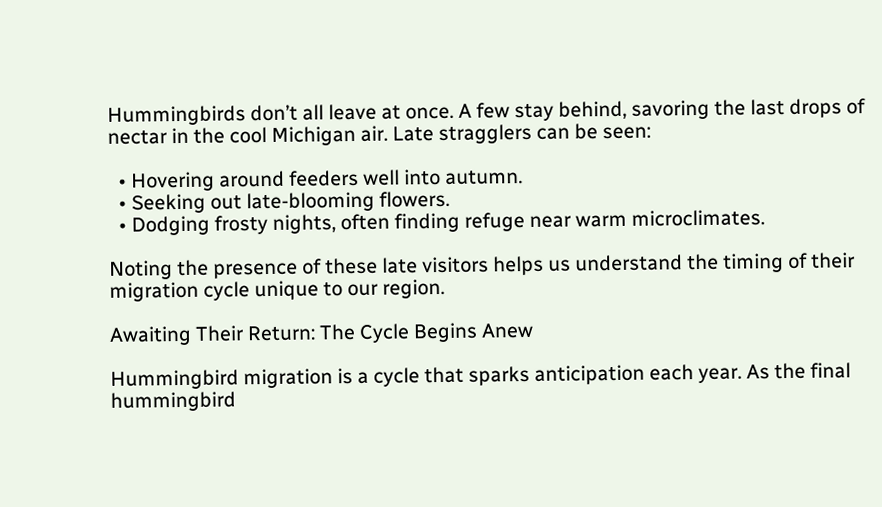Hummingbirds don’t all leave at once. A few stay behind, savoring the last drops of nectar in the cool Michigan air. Late stragglers can be seen:

  • Hovering around feeders well into autumn.
  • Seeking out late-blooming flowers.
  • Dodging frosty nights, often finding refuge near warm microclimates.

Noting the presence of these late visitors helps us understand the timing of their migration cycle unique to our region.

Awaiting Their Return: The Cycle Begins Anew

Hummingbird migration is a cycle that sparks anticipation each year. As the final hummingbird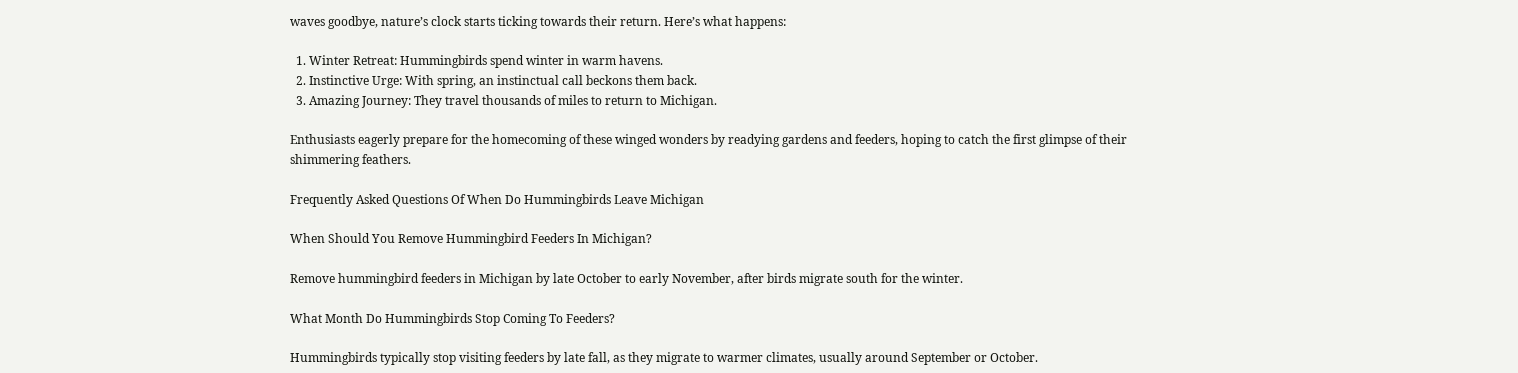waves goodbye, nature’s clock starts ticking towards their return. Here’s what happens:

  1. Winter Retreat: Hummingbirds spend winter in warm havens.
  2. Instinctive Urge: With spring, an instinctual call beckons them back.
  3. Amazing Journey: They travel thousands of miles to return to Michigan.

Enthusiasts eagerly prepare for the homecoming of these winged wonders by readying gardens and feeders, hoping to catch the first glimpse of their shimmering feathers.

Frequently Asked Questions Of When Do Hummingbirds Leave Michigan

When Should You Remove Hummingbird Feeders In Michigan?

Remove hummingbird feeders in Michigan by late October to early November, after birds migrate south for the winter.

What Month Do Hummingbirds Stop Coming To Feeders?

Hummingbirds typically stop visiting feeders by late fall, as they migrate to warmer climates, usually around September or October.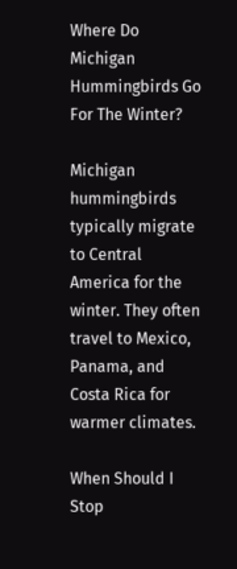Where Do Michigan Hummingbirds Go For The Winter?

Michigan hummingbirds typically migrate to Central America for the winter. They often travel to Mexico, Panama, and Costa Rica for warmer climates.

When Should I Stop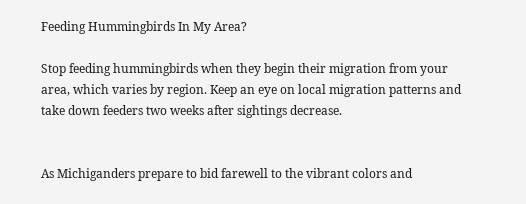Feeding Hummingbirds In My Area?

Stop feeding hummingbirds when they begin their migration from your area, which varies by region. Keep an eye on local migration patterns and take down feeders two weeks after sightings decrease.


As Michiganders prepare to bid farewell to the vibrant colors and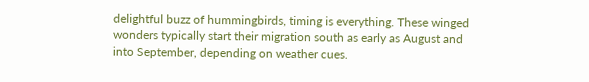delightful buzz of hummingbirds, timing is everything. These winged wonders typically start their migration south as early as August and into September, depending on weather cues.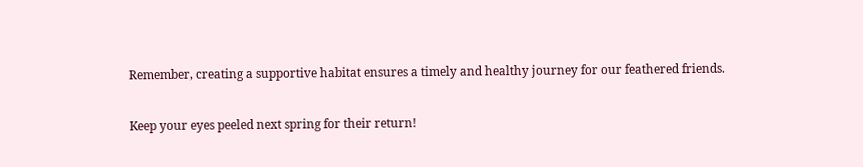Remember, creating a supportive habitat ensures a timely and healthy journey for our feathered friends.

Keep your eyes peeled next spring for their return!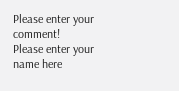Please enter your comment!
Please enter your name here